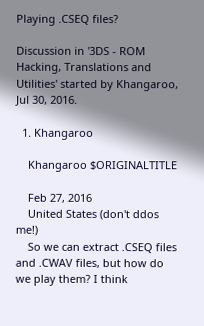Playing .CSEQ files?

Discussion in '3DS - ROM Hacking, Translations and Utilities' started by Khangaroo, Jul 30, 2016.

  1. Khangaroo

    Khangaroo $ORIGINALTITLE

    Feb 27, 2016
    United States (don't ddos me!)
    So we can extract .CSEQ files and .CWAV files, but how do we play them? I think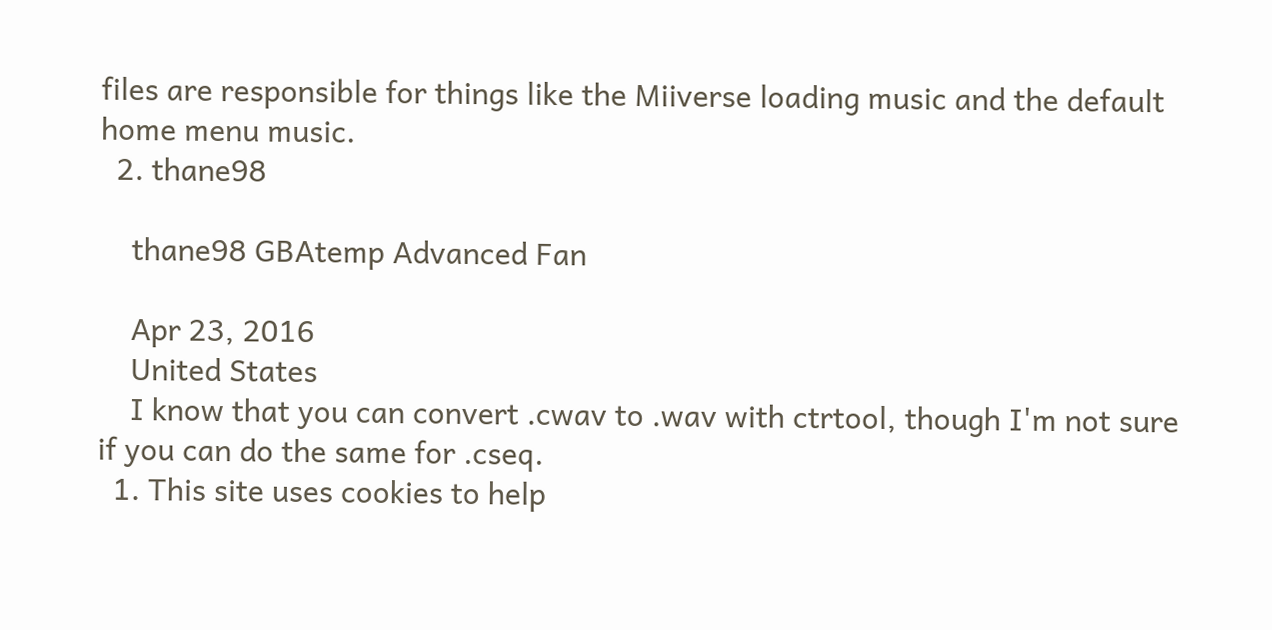files are responsible for things like the Miiverse loading music and the default home menu music.
  2. thane98

    thane98 GBAtemp Advanced Fan

    Apr 23, 2016
    United States
    I know that you can convert .cwav to .wav with ctrtool, though I'm not sure if you can do the same for .cseq.
  1. This site uses cookies to help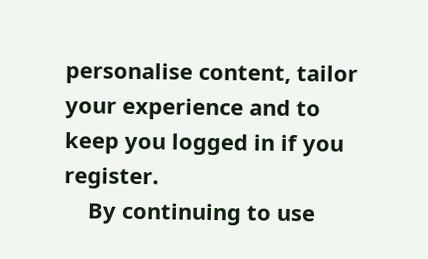personalise content, tailor your experience and to keep you logged in if you register.
    By continuing to use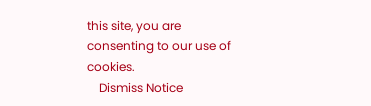this site, you are consenting to our use of cookies.
    Dismiss Notice